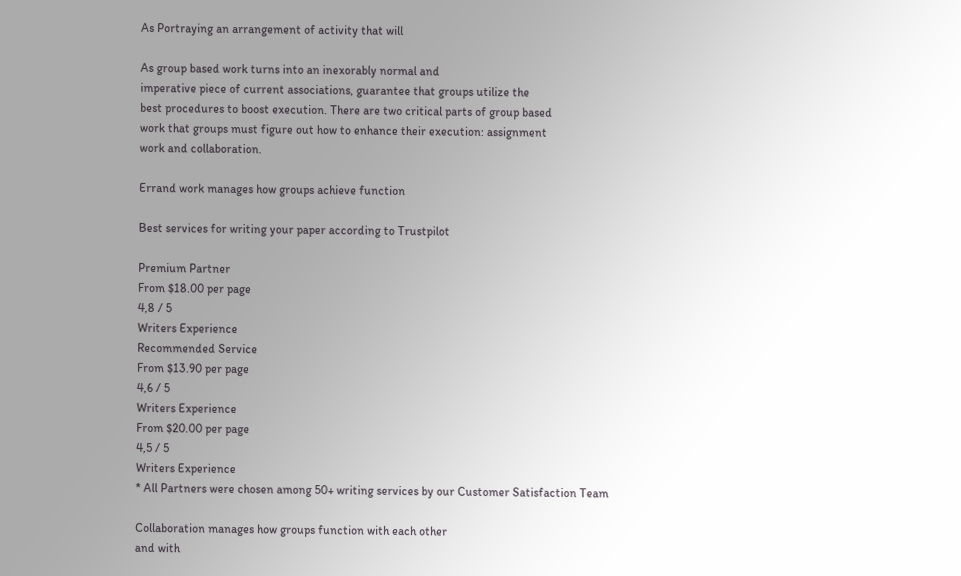As Portraying an arrangement of activity that will

As group based work turns into an inexorably normal and
imperative piece of current associations, guarantee that groups utilize the
best procedures to boost execution. There are two critical parts of group based
work that groups must figure out how to enhance their execution: assignment
work and collaboration.

Errand work manages how groups achieve function

Best services for writing your paper according to Trustpilot

Premium Partner
From $18.00 per page
4,8 / 5
Writers Experience
Recommended Service
From $13.90 per page
4,6 / 5
Writers Experience
From $20.00 per page
4,5 / 5
Writers Experience
* All Partners were chosen among 50+ writing services by our Customer Satisfaction Team

Collaboration manages how groups function with each other
and with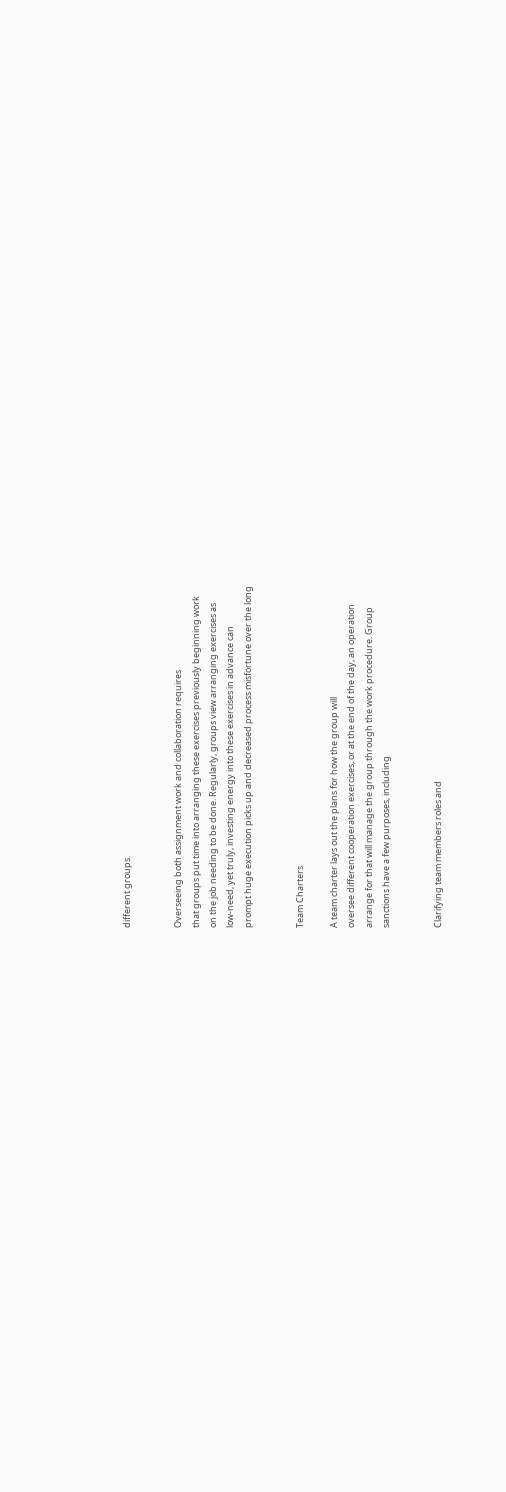different groups.


Overseeing both assignment work and collaboration requires
that groups put time into arranging these exercises previously beginning work
on the job needing to be done. Regularly, groups view arranging exercises as
low-need, yet truly, investing energy into these exercises in advance can
prompt huge execution picks up and decreased process misfortune over the long


Team Charters

A team charter lays out the plans for how the group will
oversee different cooperation exercises, or at the end of the day, an operation
arrange for that will manage the group through the work procedure. Group
sanctions have a few purposes, including


Clarifying team members roles and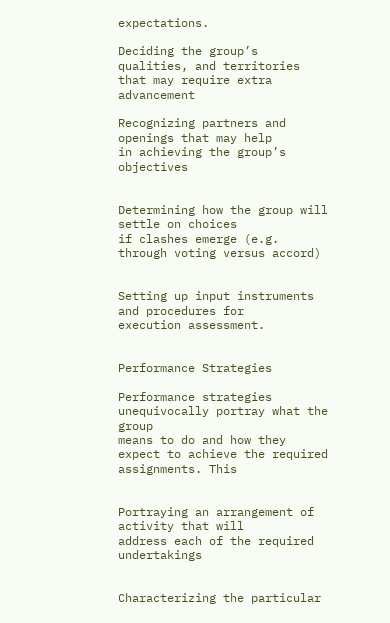expectations.

Deciding the group’s qualities, and territories
that may require extra advancement

Recognizing partners and openings that may help
in achieving the group’s objectives


Determining how the group will settle on choices
if clashes emerge (e.g. through voting versus accord)


Setting up input instruments and procedures for
execution assessment.


Performance Strategies

Performance strategies unequivocally portray what the group
means to do and how they expect to achieve the required assignments. This


Portraying an arrangement of activity that will
address each of the required undertakings


Characterizing the particular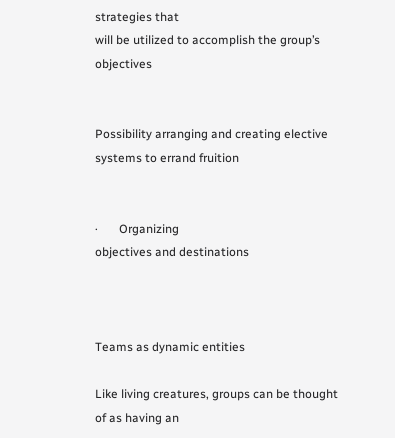strategies that
will be utilized to accomplish the group’s objectives


Possibility arranging and creating elective
systems to errand fruition


·       Organizing
objectives and destinations



Teams as dynamic entities

Like living creatures, groups can be thought of as having an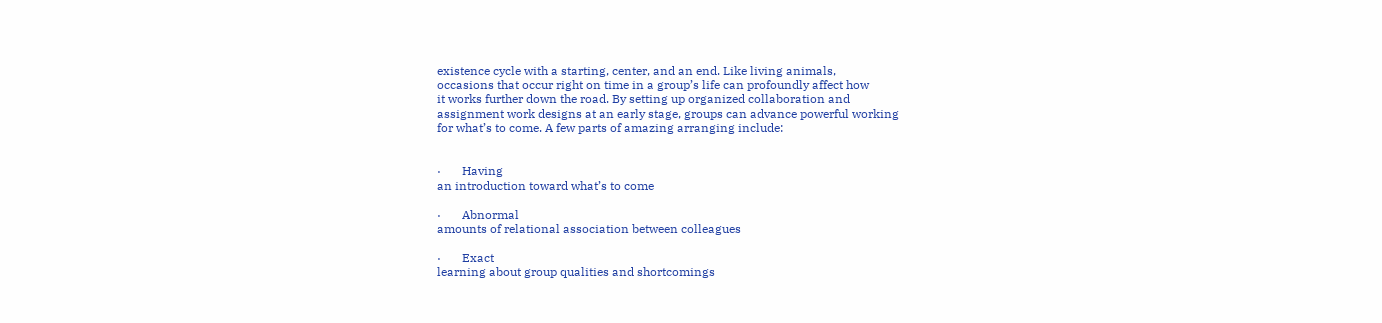existence cycle with a starting, center, and an end. Like living animals,
occasions that occur right on time in a group’s life can profoundly affect how
it works further down the road. By setting up organized collaboration and
assignment work designs at an early stage, groups can advance powerful working
for what’s to come. A few parts of amazing arranging include:


·       Having
an introduction toward what’s to come

·       Abnormal
amounts of relational association between colleagues

·       Exact
learning about group qualities and shortcomings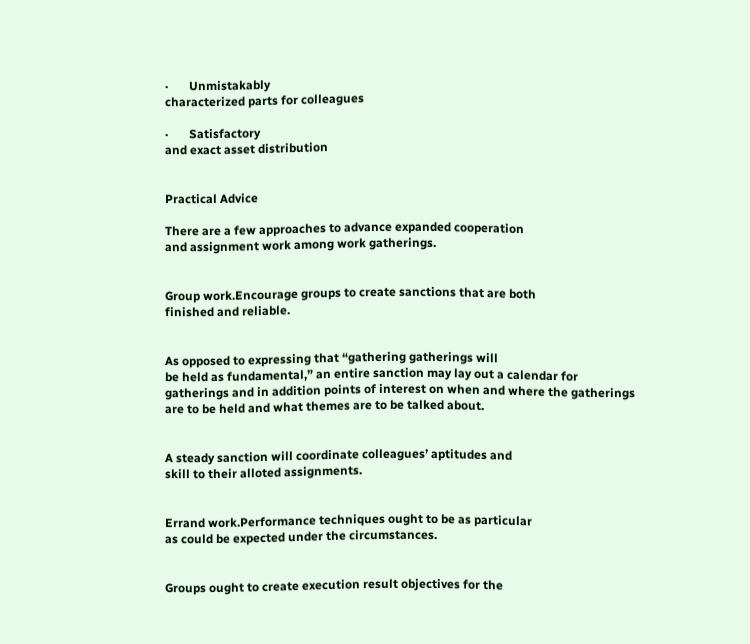·       Unmistakably
characterized parts for colleagues

·       Satisfactory
and exact asset distribution


Practical Advice

There are a few approaches to advance expanded cooperation
and assignment work among work gatherings.


Group work.Encourage groups to create sanctions that are both
finished and reliable.


As opposed to expressing that “gathering gatherings will
be held as fundamental,” an entire sanction may lay out a calendar for
gatherings and in addition points of interest on when and where the gatherings
are to be held and what themes are to be talked about.


A steady sanction will coordinate colleagues’ aptitudes and
skill to their alloted assignments.


Errand work.Performance techniques ought to be as particular
as could be expected under the circumstances.


Groups ought to create execution result objectives for the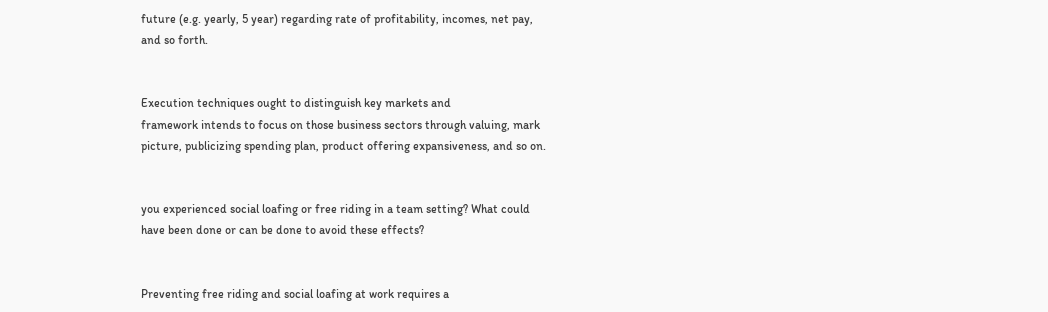future (e.g. yearly, 5 year) regarding rate of profitability, incomes, net pay,
and so forth.


Execution techniques ought to distinguish key markets and
framework intends to focus on those business sectors through valuing, mark
picture, publicizing spending plan, product offering expansiveness, and so on.


you experienced social loafing or free riding in a team setting? What could
have been done or can be done to avoid these effects?


Preventing free riding and social loafing at work requires a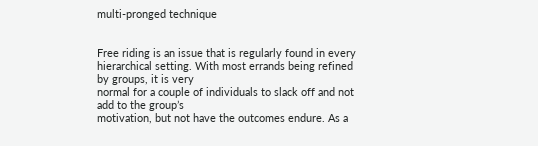multi-pronged technique


Free riding is an issue that is regularly found in every
hierarchical setting. With most errands being refined by groups, it is very
normal for a couple of individuals to slack off and not add to the group’s
motivation, but not have the outcomes endure. As a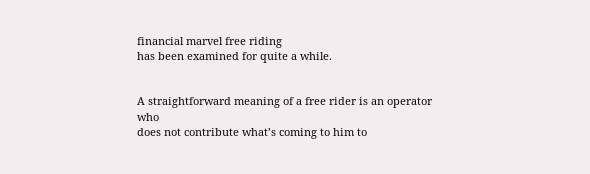financial marvel free riding
has been examined for quite a while.


A straightforward meaning of a free rider is an operator who
does not contribute what’s coming to him to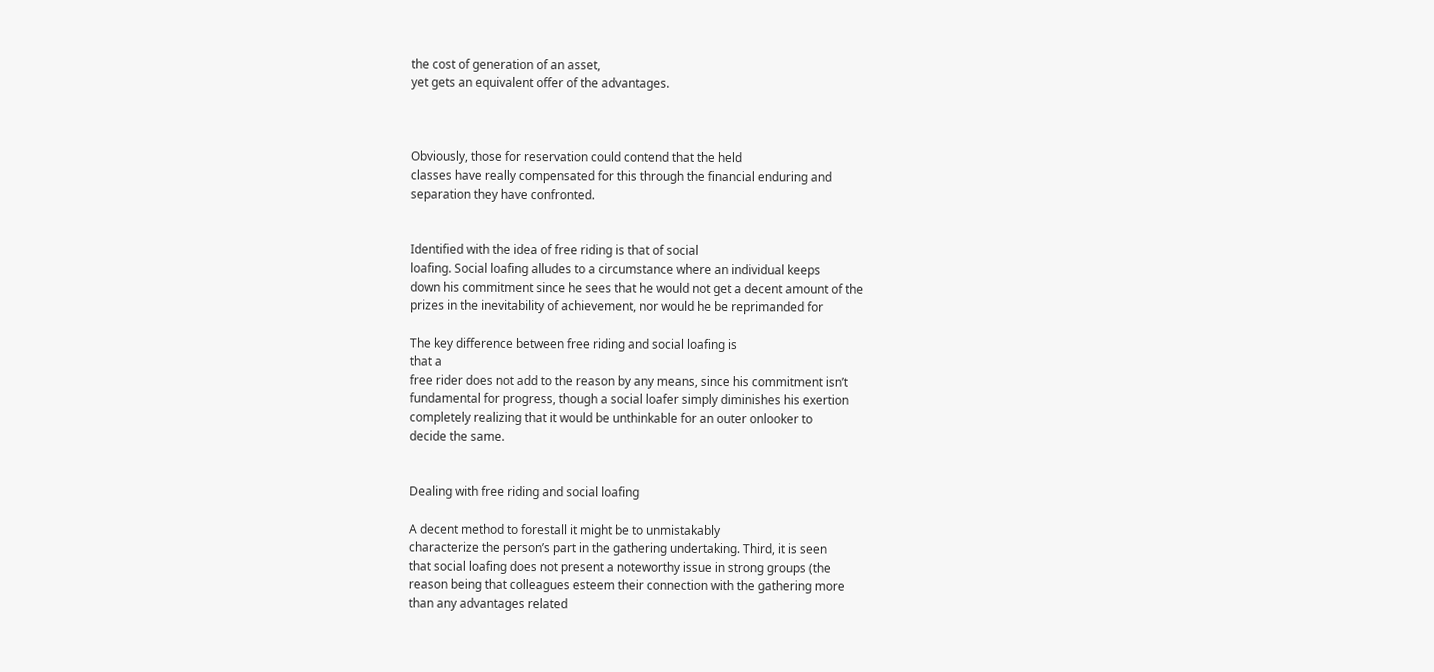the cost of generation of an asset,
yet gets an equivalent offer of the advantages.



Obviously, those for reservation could contend that the held
classes have really compensated for this through the financial enduring and
separation they have confronted.


Identified with the idea of free riding is that of social
loafing. Social loafing alludes to a circumstance where an individual keeps
down his commitment since he sees that he would not get a decent amount of the
prizes in the inevitability of achievement, nor would he be reprimanded for

The key difference between free riding and social loafing is
that a
free rider does not add to the reason by any means, since his commitment isn’t
fundamental for progress, though a social loafer simply diminishes his exertion
completely realizing that it would be unthinkable for an outer onlooker to
decide the same.


Dealing with free riding and social loafing

A decent method to forestall it might be to unmistakably
characterize the person’s part in the gathering undertaking. Third, it is seen
that social loafing does not present a noteworthy issue in strong groups (the
reason being that colleagues esteem their connection with the gathering more
than any advantages related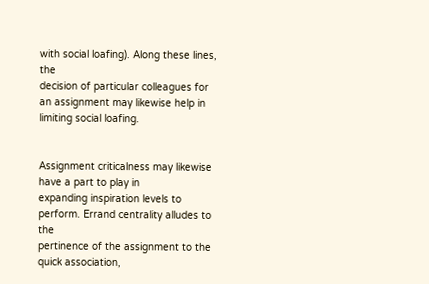with social loafing). Along these lines, the
decision of particular colleagues for an assignment may likewise help in
limiting social loafing.


Assignment criticalness may likewise have a part to play in
expanding inspiration levels to perform. Errand centrality alludes to the
pertinence of the assignment to the quick association,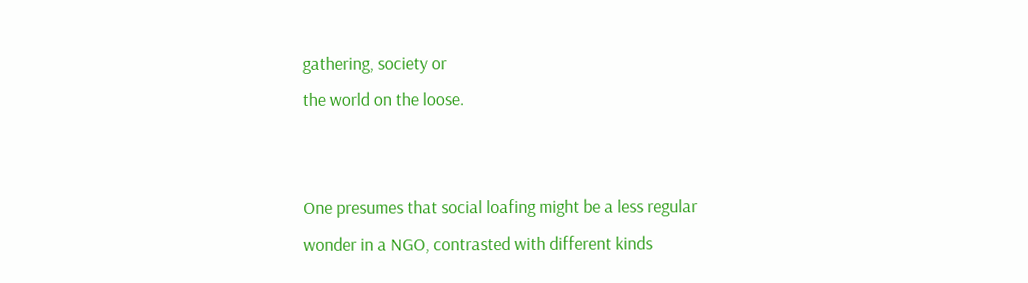gathering, society or
the world on the loose.


One presumes that social loafing might be a less regular
wonder in a NGO, contrasted with different kinds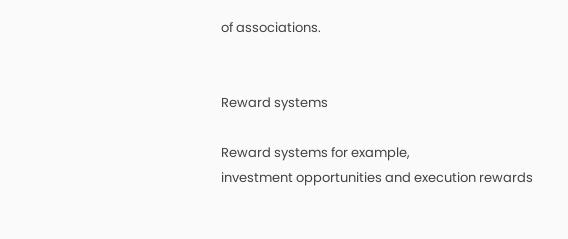of associations.


Reward systems

Reward systems for example,
investment opportunities and execution rewards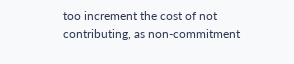too increment the cost of not
contributing, as non-commitment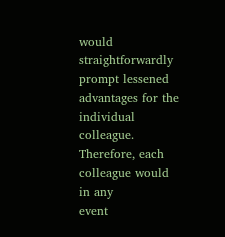would straightforwardly prompt lessened
advantages for the individual colleague. Therefore, each colleague would in any
event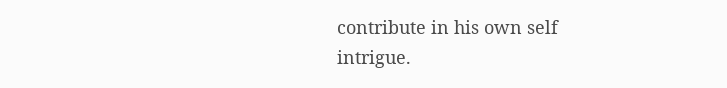contribute in his own self intrigue.